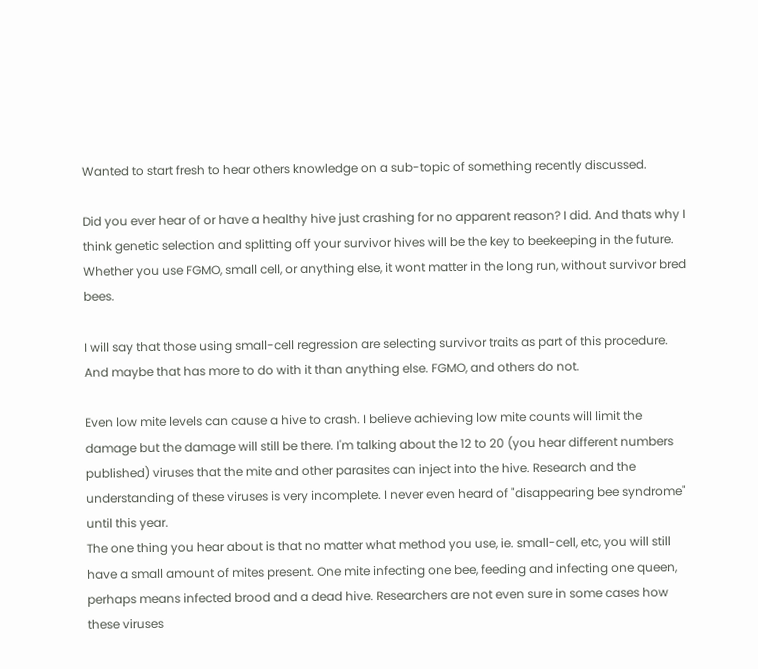Wanted to start fresh to hear others knowledge on a sub-topic of something recently discussed.

Did you ever hear of or have a healthy hive just crashing for no apparent reason? I did. And thats why I think genetic selection and splitting off your survivor hives will be the key to beekeeping in the future. Whether you use FGMO, small cell, or anything else, it wont matter in the long run, without survivor bred bees.

I will say that those using small-cell regression are selecting survivor traits as part of this procedure. And maybe that has more to do with it than anything else. FGMO, and others do not.

Even low mite levels can cause a hive to crash. I believe achieving low mite counts will limit the damage but the damage will still be there. I'm talking about the 12 to 20 (you hear different numbers published) viruses that the mite and other parasites can inject into the hive. Research and the understanding of these viruses is very incomplete. I never even heard of "disappearing bee syndrome" until this year.
The one thing you hear about is that no matter what method you use, ie. small-cell, etc, you will still have a small amount of mites present. One mite infecting one bee, feeding and infecting one queen, perhaps means infected brood and a dead hive. Researchers are not even sure in some cases how these viruses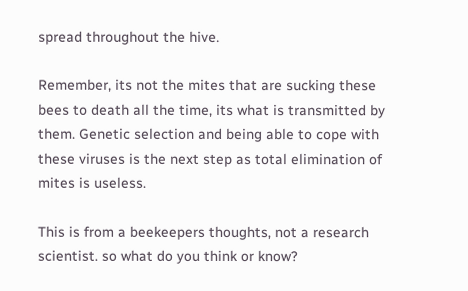spread throughout the hive.

Remember, its not the mites that are sucking these bees to death all the time, its what is transmitted by them. Genetic selection and being able to cope with these viruses is the next step as total elimination of mites is useless.

This is from a beekeepers thoughts, not a research scientist. so what do you think or know?